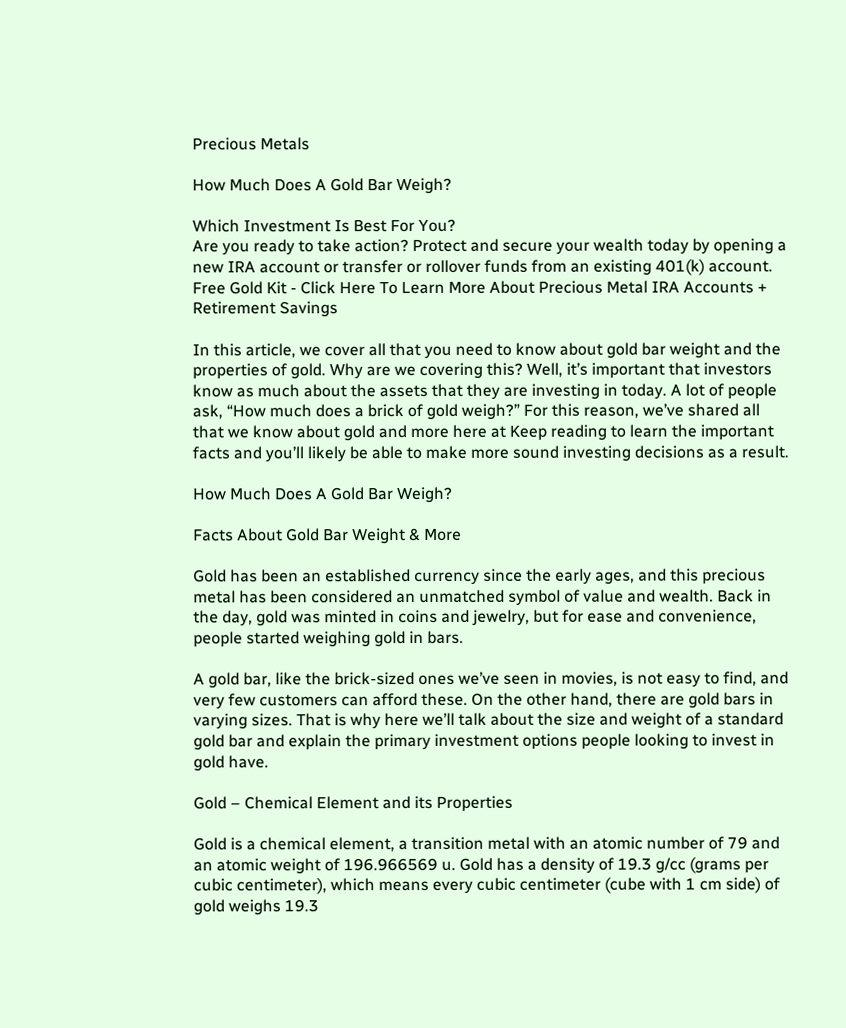Precious Metals

How Much Does A Gold Bar Weigh?

Which Investment Is Best For You?
Are you ready to take action? Protect and secure your wealth today by opening a new IRA account or transfer or rollover funds from an existing 401(k) account.
Free Gold Kit - Click Here To Learn More About Precious Metal IRA Accounts + Retirement Savings

In this article, we cover all that you need to know about gold bar weight and the properties of gold. Why are we covering this? Well, it’s important that investors know as much about the assets that they are investing in today. A lot of people ask, “How much does a brick of gold weigh?” For this reason, we’ve shared all that we know about gold and more here at Keep reading to learn the important facts and you’ll likely be able to make more sound investing decisions as a result.

How Much Does A Gold Bar Weigh?

Facts About Gold Bar Weight & More

Gold has been an established currency since the early ages, and this precious metal has been considered an unmatched symbol of value and wealth. Back in the day, gold was minted in coins and jewelry, but for ease and convenience, people started weighing gold in bars.

A gold bar, like the brick-sized ones we’ve seen in movies, is not easy to find, and very few customers can afford these. On the other hand, there are gold bars in varying sizes. That is why here we’ll talk about the size and weight of a standard gold bar and explain the primary investment options people looking to invest in gold have.

Gold – Chemical Element and its Properties

Gold is a chemical element, a transition metal with an atomic number of 79 and an atomic weight of 196.966569 u. Gold has a density of 19.3 g/cc (grams per cubic centimeter), which means every cubic centimeter (cube with 1 cm side) of gold weighs 19.3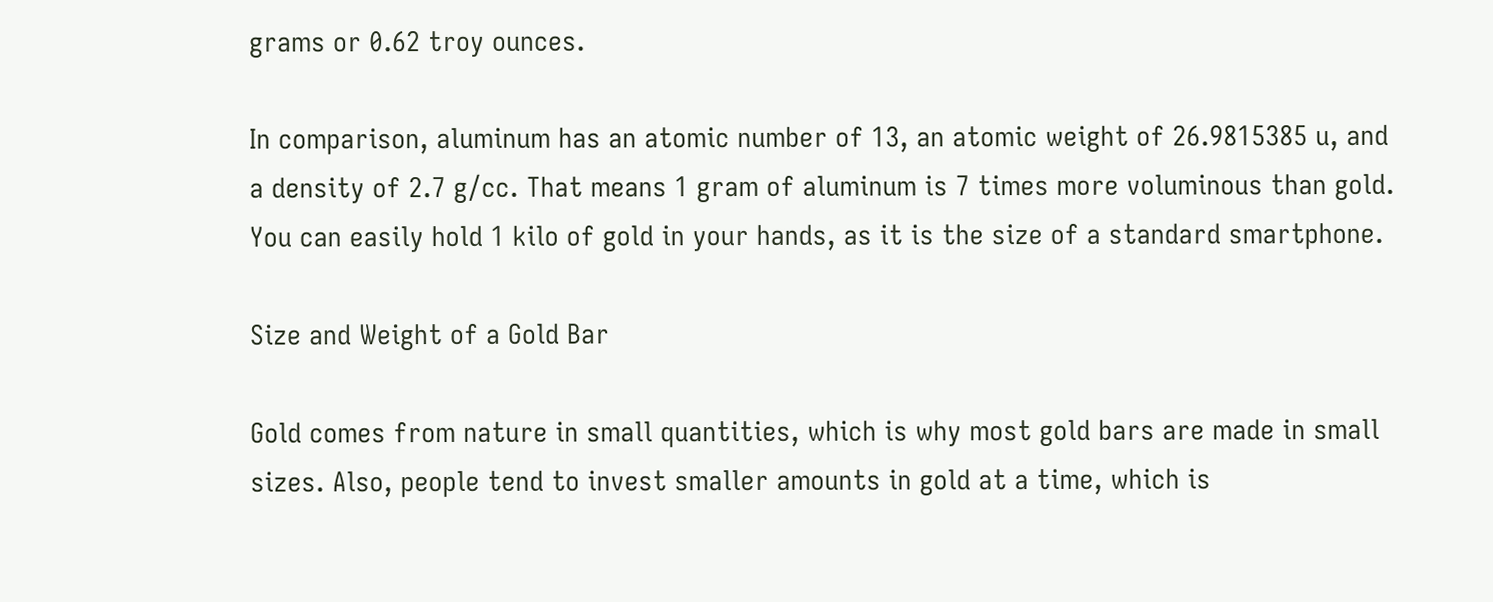grams or 0.62 troy ounces.

In comparison, aluminum has an atomic number of 13, an atomic weight of 26.9815385 u, and a density of 2.7 g/cc. That means 1 gram of aluminum is 7 times more voluminous than gold. You can easily hold 1 kilo of gold in your hands, as it is the size of a standard smartphone.

Size and Weight of a Gold Bar

Gold comes from nature in small quantities, which is why most gold bars are made in small sizes. Also, people tend to invest smaller amounts in gold at a time, which is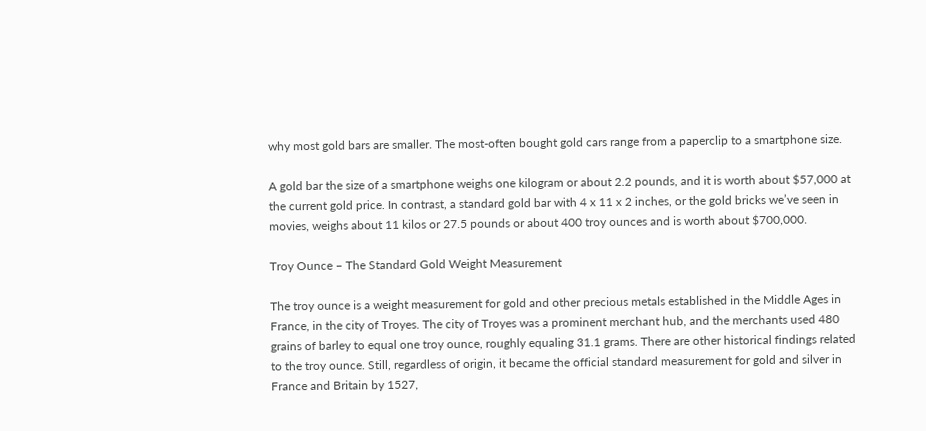why most gold bars are smaller. The most-often bought gold cars range from a paperclip to a smartphone size.

A gold bar the size of a smartphone weighs one kilogram or about 2.2 pounds, and it is worth about $57,000 at the current gold price. In contrast, a standard gold bar with 4 x 11 x 2 inches, or the gold bricks we’ve seen in movies, weighs about 11 kilos or 27.5 pounds or about 400 troy ounces and is worth about $700,000.

Troy Ounce – The Standard Gold Weight Measurement

The troy ounce is a weight measurement for gold and other precious metals established in the Middle Ages in France, in the city of Troyes. The city of Troyes was a prominent merchant hub, and the merchants used 480 grains of barley to equal one troy ounce, roughly equaling 31.1 grams. There are other historical findings related to the troy ounce. Still, regardless of origin, it became the official standard measurement for gold and silver in France and Britain by 1527,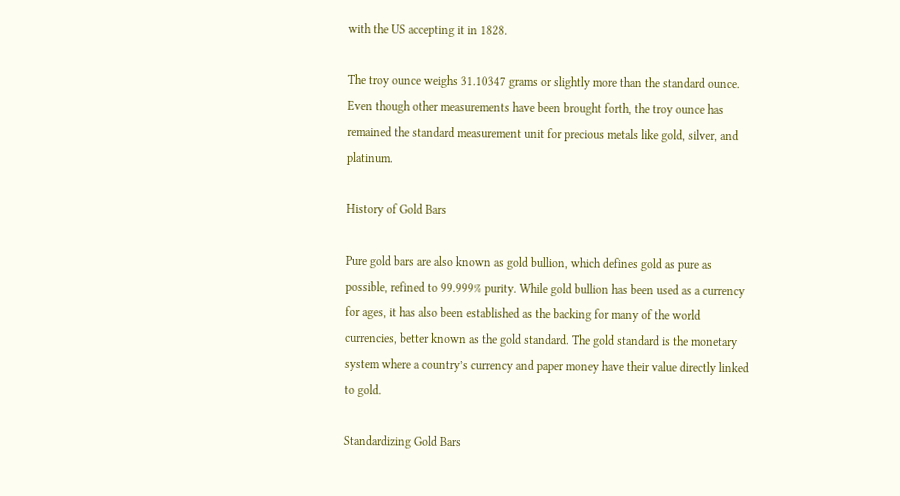with the US accepting it in 1828.

The troy ounce weighs 31.10347 grams or slightly more than the standard ounce. Even though other measurements have been brought forth, the troy ounce has remained the standard measurement unit for precious metals like gold, silver, and platinum.

History of Gold Bars

Pure gold bars are also known as gold bullion, which defines gold as pure as possible, refined to 99.999% purity. While gold bullion has been used as a currency for ages, it has also been established as the backing for many of the world currencies, better known as the gold standard. The gold standard is the monetary system where a country’s currency and paper money have their value directly linked to gold.

Standardizing Gold Bars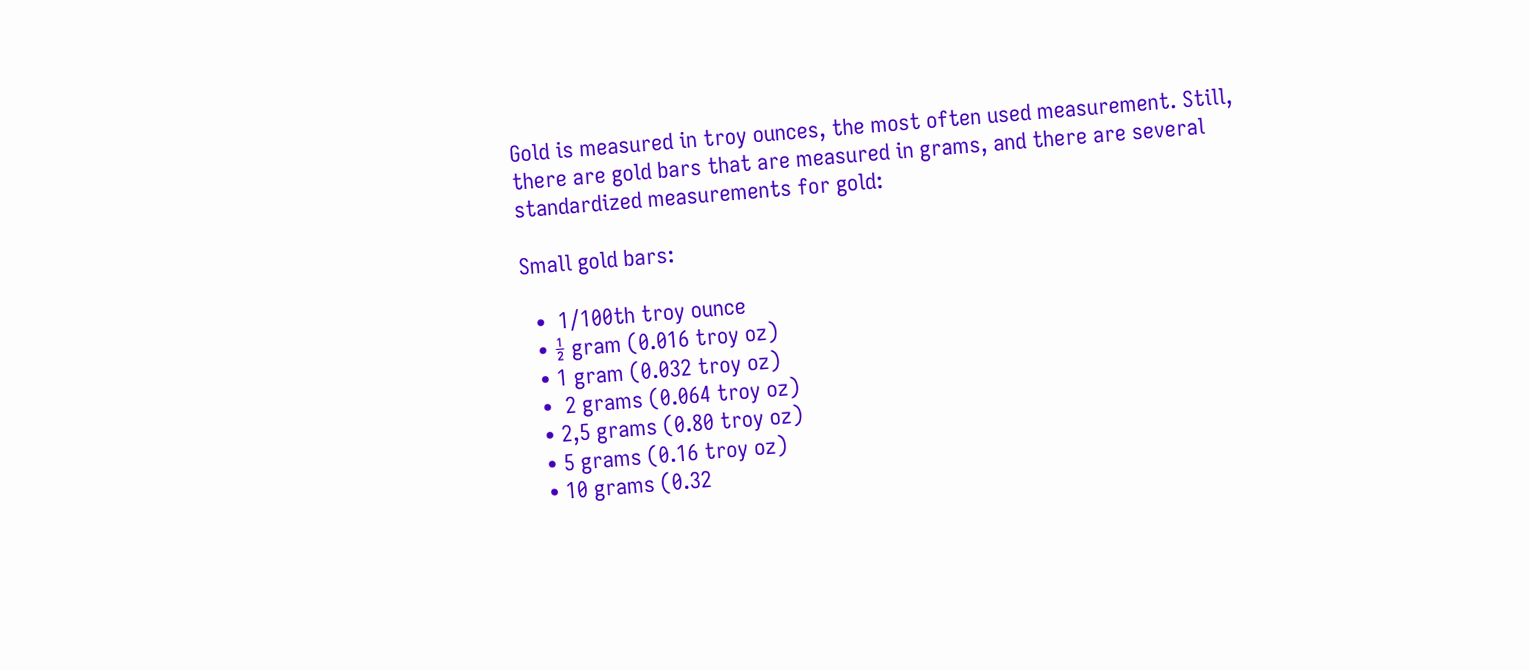Gold is measured in troy ounces, the most often used measurement. Still, there are gold bars that are measured in grams, and there are several standardized measurements for gold:

Small gold bars:

  •  1/100th troy ounce
  • ½ gram (0.016 troy oz)
  • 1 gram (0.032 troy oz)
  •  2 grams (0.064 troy oz)
  • 2,5 grams (0.80 troy oz)
  • 5 grams (0.16 troy oz)
  • 10 grams (0.32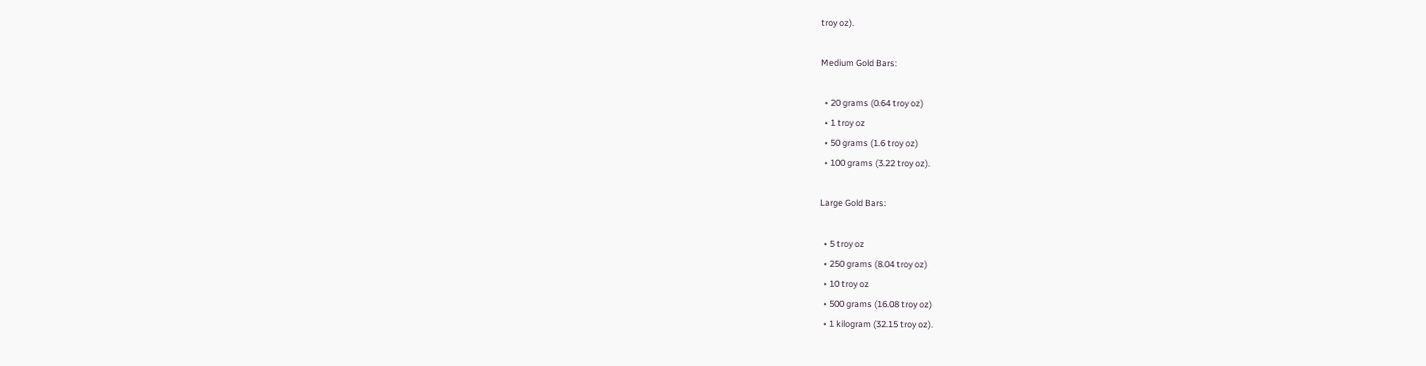troy oz).

Medium Gold Bars:

  • 20 grams (0.64 troy oz)
  • 1 troy oz
  • 50 grams (1.6 troy oz)
  • 100 grams (3.22 troy oz).

Large Gold Bars:

  • 5 troy oz
  • 250 grams (8.04 troy oz)
  • 10 troy oz
  • 500 grams (16.08 troy oz)
  • 1 kilogram (32.15 troy oz).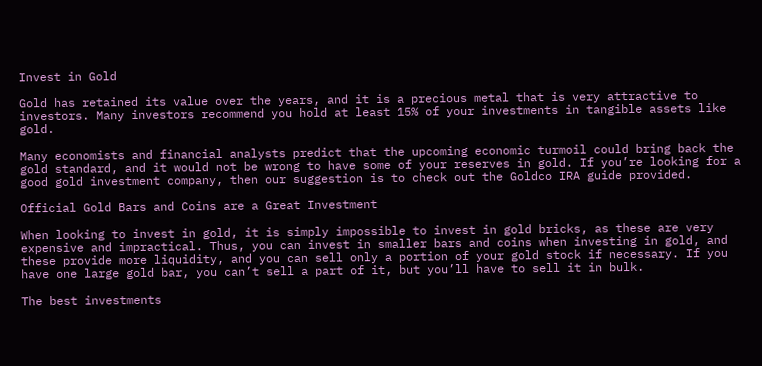Invest in Gold

Gold has retained its value over the years, and it is a precious metal that is very attractive to investors. Many investors recommend you hold at least 15% of your investments in tangible assets like gold.

Many economists and financial analysts predict that the upcoming economic turmoil could bring back the gold standard, and it would not be wrong to have some of your reserves in gold. If you’re looking for a good gold investment company, then our suggestion is to check out the Goldco IRA guide provided.

Official Gold Bars and Coins are a Great Investment

When looking to invest in gold, it is simply impossible to invest in gold bricks, as these are very expensive and impractical. Thus, you can invest in smaller bars and coins when investing in gold, and these provide more liquidity, and you can sell only a portion of your gold stock if necessary. If you have one large gold bar, you can’t sell a part of it, but you’ll have to sell it in bulk.

The best investments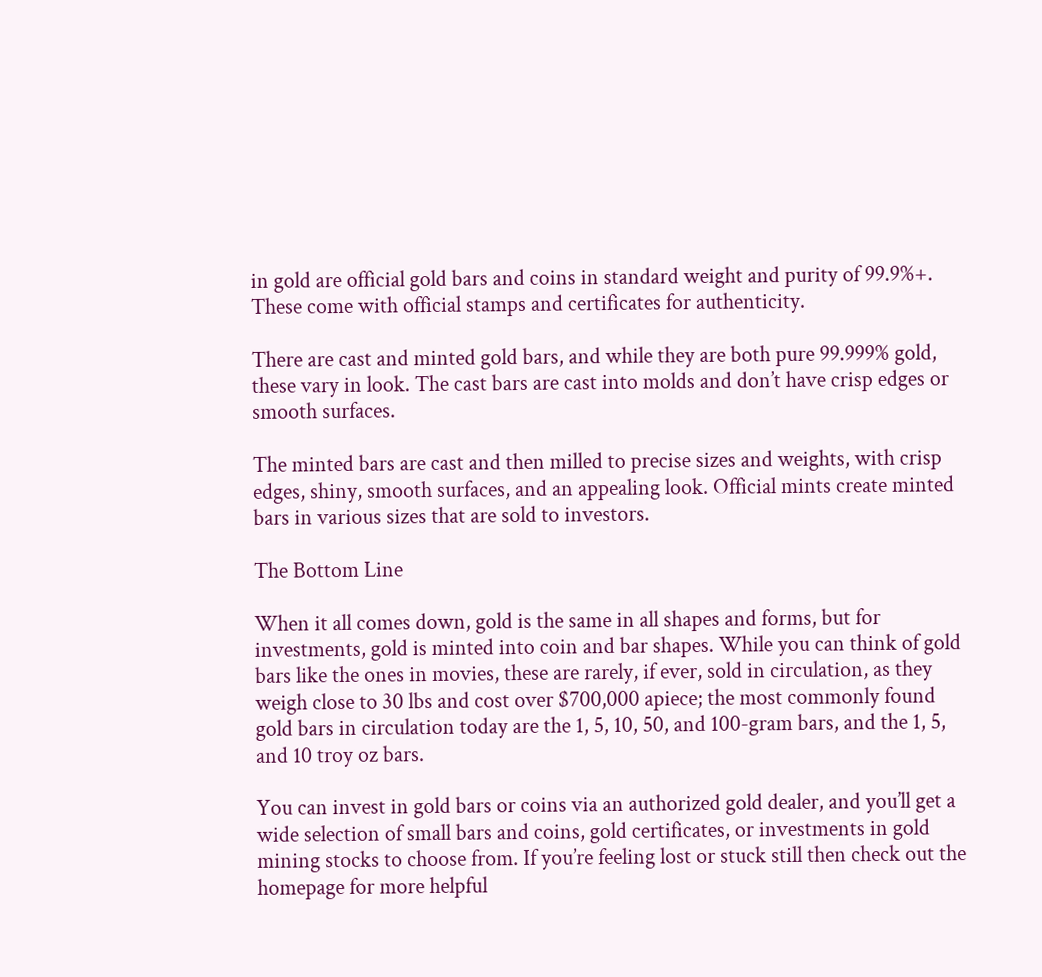in gold are official gold bars and coins in standard weight and purity of 99.9%+. These come with official stamps and certificates for authenticity.

There are cast and minted gold bars, and while they are both pure 99.999% gold, these vary in look. The cast bars are cast into molds and don’t have crisp edges or smooth surfaces.

The minted bars are cast and then milled to precise sizes and weights, with crisp edges, shiny, smooth surfaces, and an appealing look. Official mints create minted bars in various sizes that are sold to investors.

The Bottom Line

When it all comes down, gold is the same in all shapes and forms, but for investments, gold is minted into coin and bar shapes. While you can think of gold bars like the ones in movies, these are rarely, if ever, sold in circulation, as they weigh close to 30 lbs and cost over $700,000 apiece; the most commonly found gold bars in circulation today are the 1, 5, 10, 50, and 100-gram bars, and the 1, 5, and 10 troy oz bars.

You can invest in gold bars or coins via an authorized gold dealer, and you’ll get a wide selection of small bars and coins, gold certificates, or investments in gold mining stocks to choose from. If you’re feeling lost or stuck still then check out the homepage for more helpful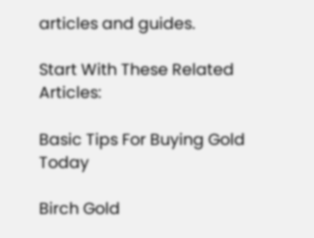articles and guides.

Start With These Related Articles:

Basic Tips For Buying Gold Today

Birch Gold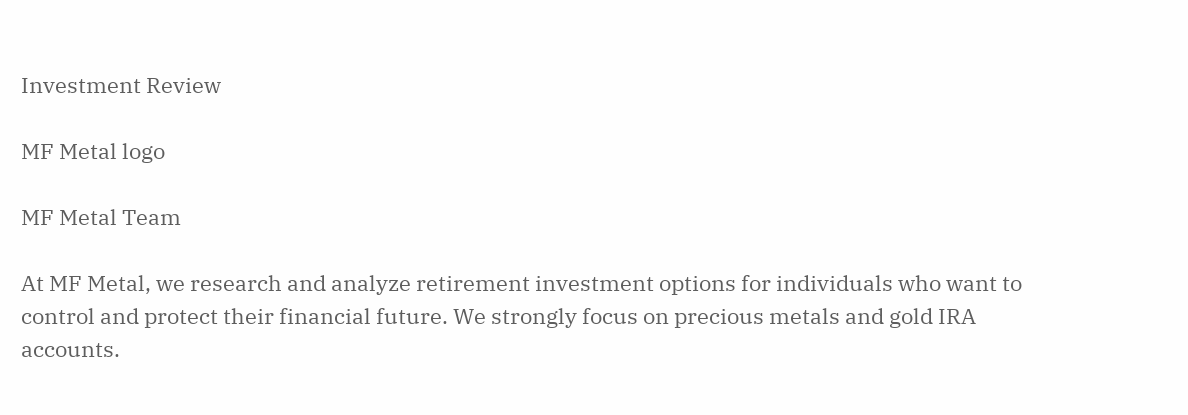Investment Review

MF Metal logo

MF Metal Team

At MF Metal, we research and analyze retirement investment options for individuals who want to control and protect their financial future. We strongly focus on precious metals and gold IRA accounts.